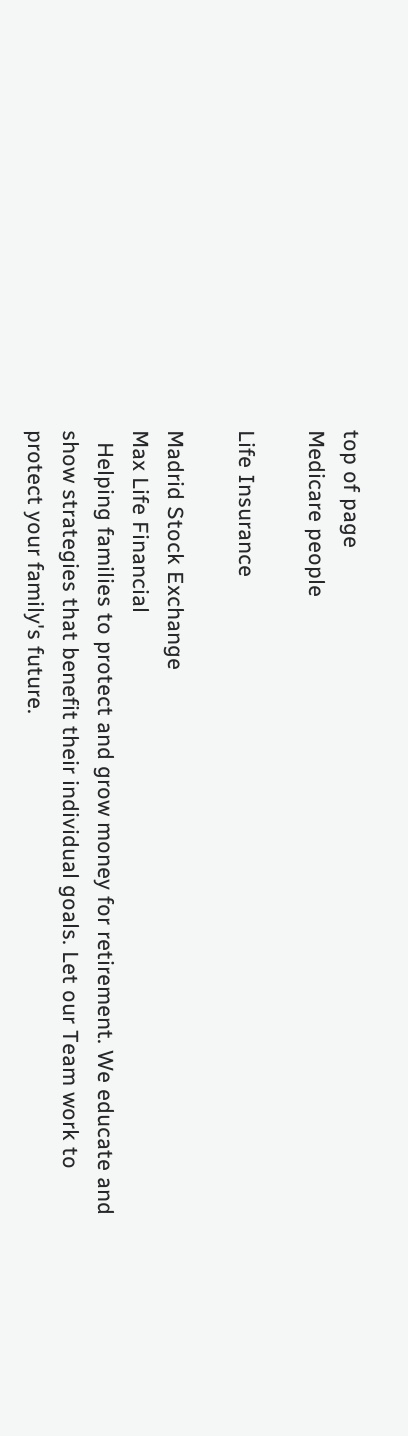top of page
Medicare people

Life Insurance

Madrid Stock Exchange
Max Life Financial
  Helping families to protect and grow money for retirement. We educate and show strategies that benefit their individual goals. Let our Team work to protect your family's future.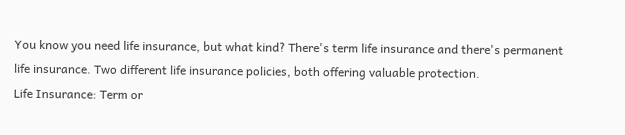You know you need life insurance, but what kind? There's term life insurance and there's permanent life insurance. Two different life insurance policies, both offering valuable protection.
Life Insurance: Term or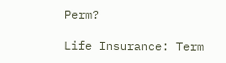Perm?

Life Insurance: Term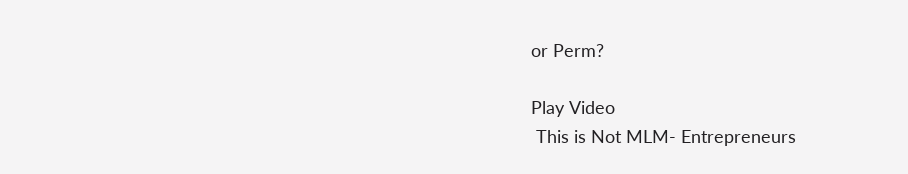or Perm?

Play Video
 This is Not MLM- Entrepreneurs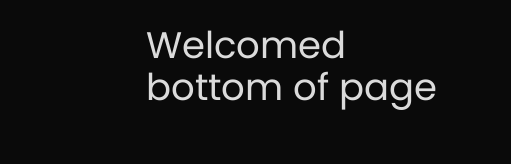Welcomed
bottom of page